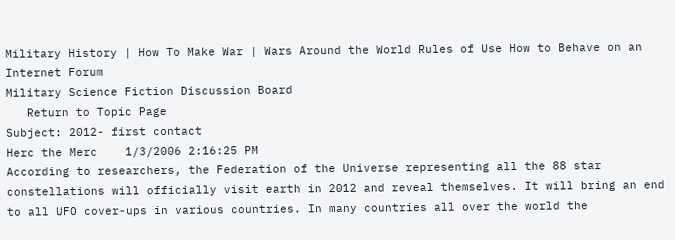Military History | How To Make War | Wars Around the World Rules of Use How to Behave on an Internet Forum
Military Science Fiction Discussion Board
   Return to Topic Page
Subject: 2012- first contact
Herc the Merc    1/3/2006 2:16:25 PM
According to researchers, the Federation of the Universe representing all the 88 star constellations will officially visit earth in 2012 and reveal themselves. It will bring an end to all UFO cover-ups in various countries. In many countries all over the world the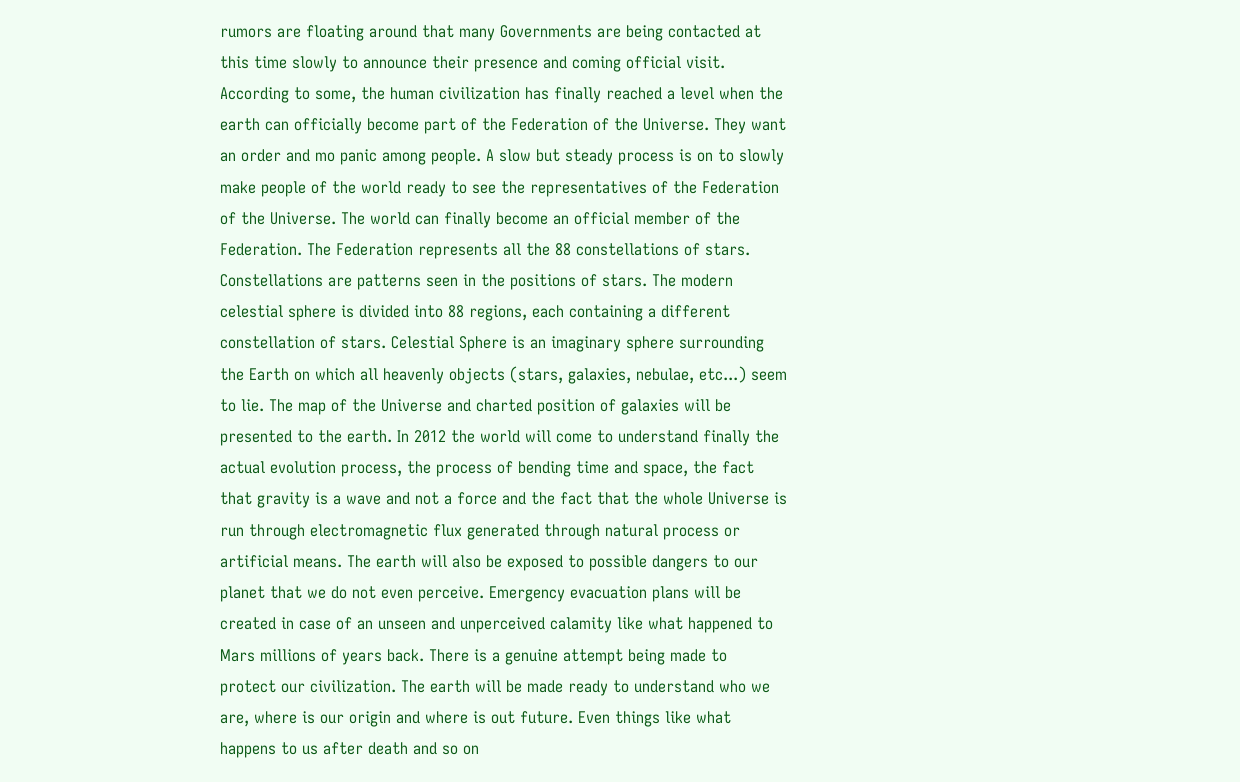rumors are floating around that many Governments are being contacted at this time slowly to announce their presence and coming official visit. According to some, the human civilization has finally reached a level when the earth can officially become part of the Federation of the Universe. They want an order and mo panic among people. A slow but steady process is on to slowly make people of the world ready to see the representatives of the Federation of the Universe. The world can finally become an official member of the Federation. The Federation represents all the 88 constellations of stars. Constellations are patterns seen in the positions of stars. The modern celestial sphere is divided into 88 regions, each containing a different constellation of stars. Celestial Sphere is an imaginary sphere surrounding the Earth on which all heavenly objects (stars, galaxies, nebulae, etc...) seem to lie. The map of the Universe and charted position of galaxies will be presented to the earth. In 2012 the world will come to understand finally the actual evolution process, the process of bending time and space, the fact that gravity is a wave and not a force and the fact that the whole Universe is run through electromagnetic flux generated through natural process or artificial means. The earth will also be exposed to possible dangers to our planet that we do not even perceive. Emergency evacuation plans will be created in case of an unseen and unperceived calamity like what happened to Mars millions of years back. There is a genuine attempt being made to protect our civilization. The earth will be made ready to understand who we are, where is our origin and where is out future. Even things like what happens to us after death and so on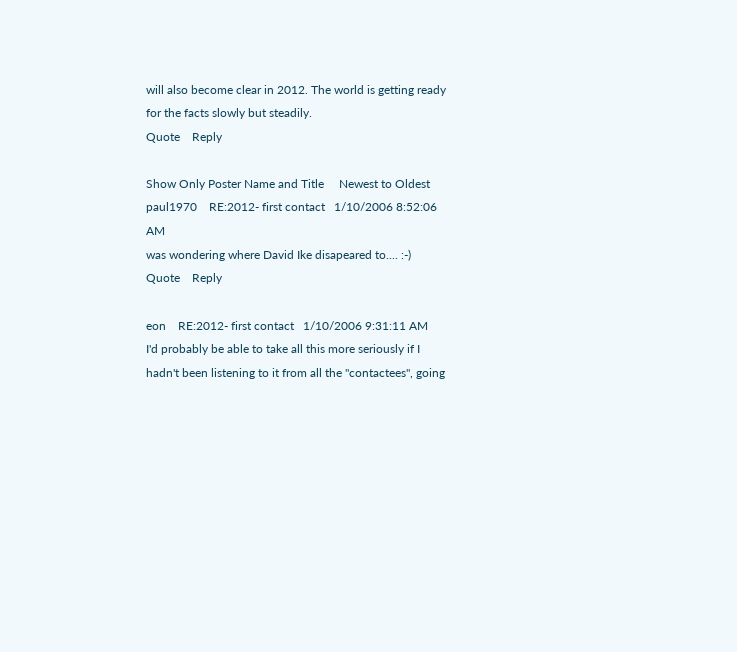will also become clear in 2012. The world is getting ready for the facts slowly but steadily.
Quote    Reply

Show Only Poster Name and Title     Newest to Oldest
paul1970    RE:2012- first contact   1/10/2006 8:52:06 AM
was wondering where David Ike disapeared to.... :-)
Quote    Reply

eon    RE:2012- first contact   1/10/2006 9:31:11 AM
I'd probably be able to take all this more seriously if I hadn't been listening to it from all the "contactees", going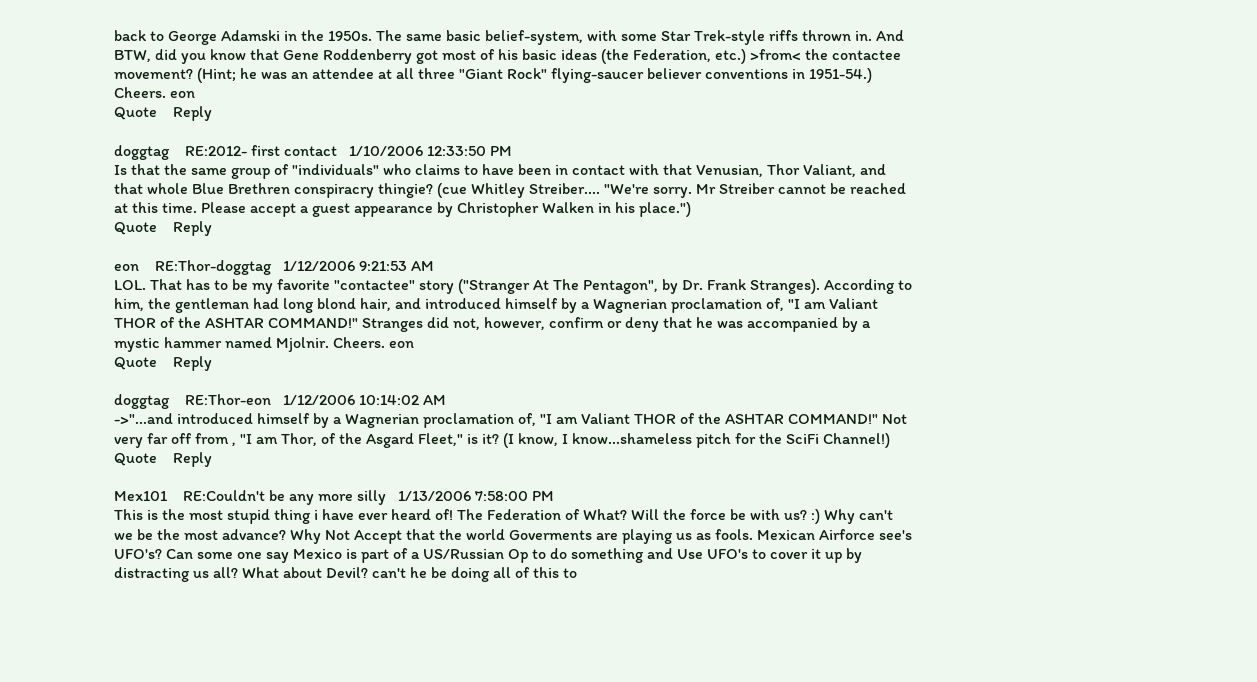back to George Adamski in the 1950s. The same basic belief-system, with some Star Trek-style riffs thrown in. And BTW, did you know that Gene Roddenberry got most of his basic ideas (the Federation, etc.) >from< the contactee movement? (Hint; he was an attendee at all three "Giant Rock" flying-saucer believer conventions in 1951-54.) Cheers. eon
Quote    Reply

doggtag    RE:2012- first contact   1/10/2006 12:33:50 PM
Is that the same group of "individuals" who claims to have been in contact with that Venusian, Thor Valiant, and that whole Blue Brethren conspiracry thingie? (cue Whitley Streiber.... "We're sorry. Mr Streiber cannot be reached at this time. Please accept a guest appearance by Christopher Walken in his place.")
Quote    Reply

eon    RE:Thor-doggtag   1/12/2006 9:21:53 AM
LOL. That has to be my favorite "contactee" story ("Stranger At The Pentagon", by Dr. Frank Stranges). According to him, the gentleman had long blond hair, and introduced himself by a Wagnerian proclamation of, "I am Valiant THOR of the ASHTAR COMMAND!" Stranges did not, however, confirm or deny that he was accompanied by a mystic hammer named Mjolnir. Cheers. eon
Quote    Reply

doggtag    RE:Thor-eon   1/12/2006 10:14:02 AM
->"...and introduced himself by a Wagnerian proclamation of, "I am Valiant THOR of the ASHTAR COMMAND!" Not very far off from , "I am Thor, of the Asgard Fleet," is it? (I know, I know...shameless pitch for the SciFi Channel!)
Quote    Reply

Mex101    RE:Couldn't be any more silly   1/13/2006 7:58:00 PM
This is the most stupid thing i have ever heard of! The Federation of What? Will the force be with us? :) Why can't we be the most advance? Why Not Accept that the world Goverments are playing us as fools. Mexican Airforce see's UFO's? Can some one say Mexico is part of a US/Russian Op to do something and Use UFO's to cover it up by distracting us all? What about Devil? can't he be doing all of this to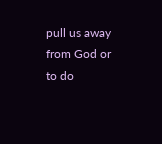pull us away from God or to do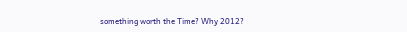something worth the Time? Why 2012?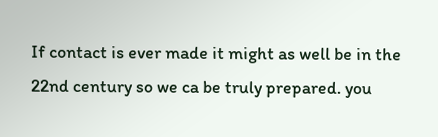If contact is ever made it might as well be in the 22nd century so we ca be truly prepared. you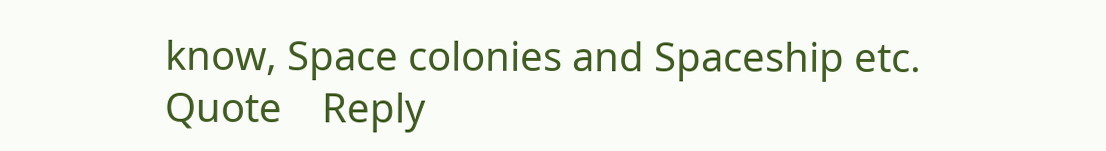know, Space colonies and Spaceship etc.
Quote    Reply